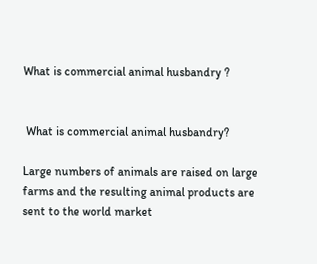What is commercial animal husbandry ?


 What is commercial animal husbandry?

Large numbers of animals are raised on large farms and the resulting animal products are sent to the world market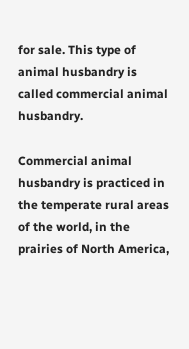for sale. This type of animal husbandry is called commercial animal husbandry.

Commercial animal husbandry is practiced in the temperate rural areas of the world, in the prairies of North America,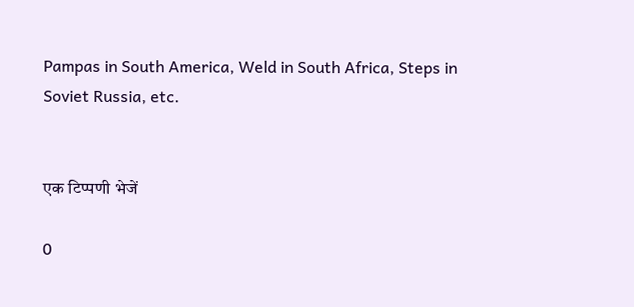Pampas in South America, Weld in South Africa, Steps in Soviet Russia, etc.


एक टिप्पणी भेजें

0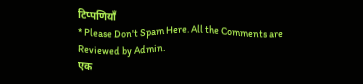टिप्पणियाँ
* Please Don't Spam Here. All the Comments are Reviewed by Admin.
एक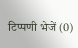टिप्पणी भेजें (0)